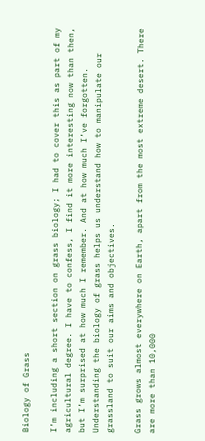Biology of Grass

I’m including a short section on grass biology; I had to cover this as part of my agricultural degree. I have to confess, I find it more interesting now than then, but I’m surprised at how much I remember. And at how much I’ve forgotten. Understanding the biology of grass helps us understand how to manipulate our grassland to suit our aims and objectives.

Grass grows almost everywhere on Earth, apart from the most extreme desert. There are more than 10,000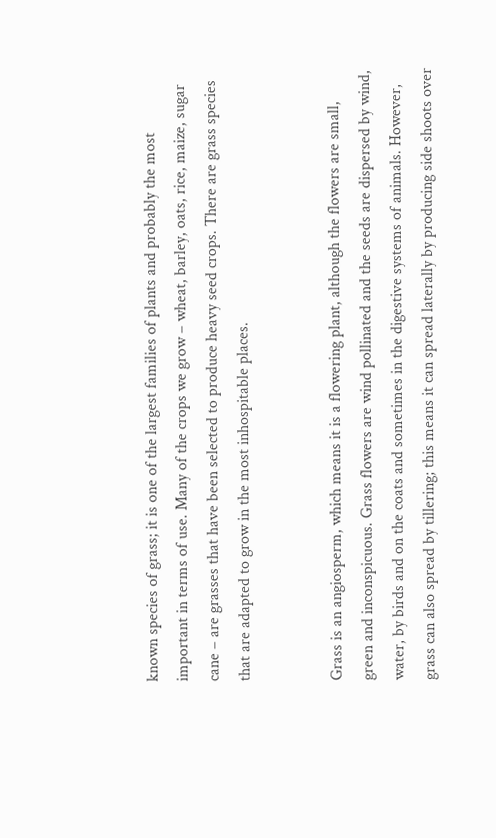known species of grass; it is one of the largest families of plants and probably the most important in terms of use. Many of the crops we grow – wheat, barley, oats, rice, maize, sugar cane – are grasses that have been selected to produce heavy seed crops. There are grass species that are adapted to grow in the most inhospitable places.


Grass is an angiosperm, which means it is a flowering plant, although the flowers are small, green and inconspicuous. Grass flowers are wind pollinated and the seeds are dispersed by wind, water, by birds and on the coats and sometimes in the digestive systems of animals. However, grass can also spread by tillering; this means it can spread laterally by producing side shoots over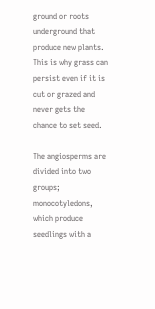ground or roots underground that produce new plants. This is why grass can persist even if it is cut or grazed and never gets the chance to set seed.

The angiosperms are divided into two groups; monocotyledons, which produce seedlings with a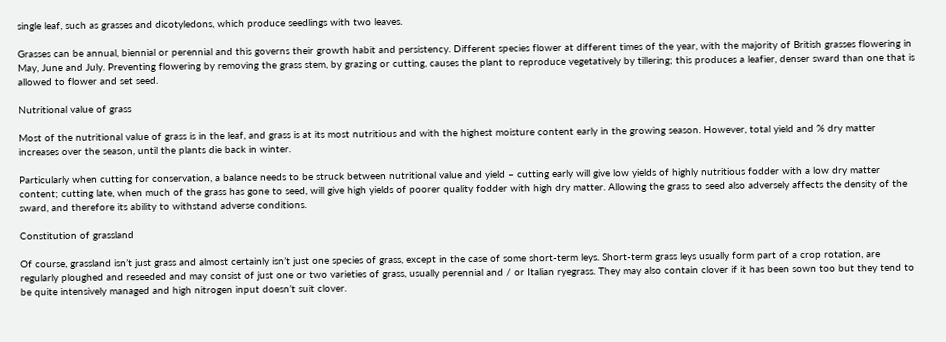single leaf, such as grasses and dicotyledons, which produce seedlings with two leaves.

Grasses can be annual, biennial or perennial and this governs their growth habit and persistency. Different species flower at different times of the year, with the majority of British grasses flowering in May, June and July. Preventing flowering by removing the grass stem, by grazing or cutting, causes the plant to reproduce vegetatively by tillering; this produces a leafier, denser sward than one that is allowed to flower and set seed.

Nutritional value of grass

Most of the nutritional value of grass is in the leaf, and grass is at its most nutritious and with the highest moisture content early in the growing season. However, total yield and % dry matter increases over the season, until the plants die back in winter.

Particularly when cutting for conservation, a balance needs to be struck between nutritional value and yield – cutting early will give low yields of highly nutritious fodder with a low dry matter content; cutting late, when much of the grass has gone to seed, will give high yields of poorer quality fodder with high dry matter. Allowing the grass to seed also adversely affects the density of the sward, and therefore its ability to withstand adverse conditions.

Constitution of grassland

Of course, grassland isn’t just grass and almost certainly isn’t just one species of grass, except in the case of some short-term leys. Short-term grass leys usually form part of a crop rotation, are regularly ploughed and reseeded and may consist of just one or two varieties of grass, usually perennial and / or Italian ryegrass. They may also contain clover if it has been sown too but they tend to be quite intensively managed and high nitrogen input doesn’t suit clover.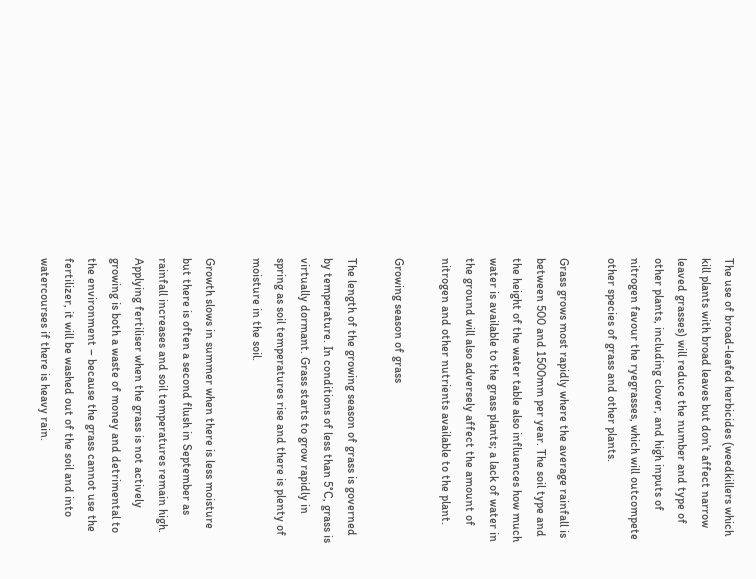The use of broad-leafed herbicides (weedkillers which kill plants with broad leaves but don’t affect narrow leaved grasses) will reduce the number and type of other plants, including clover, and high inputs of nitrogen favour the ryegrasses, which will outcompete other species of grass and other plants.

Grass grows most rapidly where the average rainfall is between 500 and 1500mm per year. The soil type and the height of the water table also influences how much water is available to the grass plants; a lack of water in the ground will also adversely affect the amount of nitrogen and other nutrients available to the plant.

Growing season of grass

The length of the growing season of grass is governed by temperature. In conditions of less than 5°C, grass is virtually dormant. Grass starts to grow rapidly in spring as soil temperatures rise and there is plenty of moisture in the soil.

Growth slows in summer when there is less moisture but there is often a second flush in September as rainfall increases and soil temperatures remain high. Applying fertiliser when the grass is not actively growing is both a waste of money and detrimental to the environment – because the grass cannot use the fertilizer, it will be washed out of the soil and into watercourses if there is heavy rain.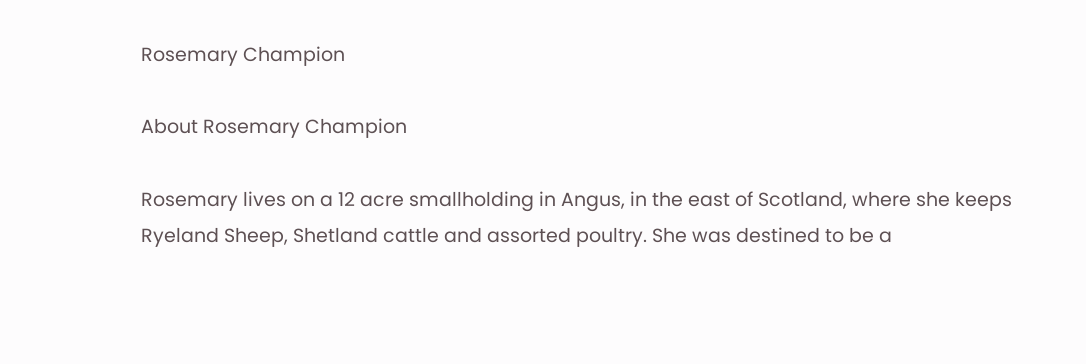Rosemary Champion

About Rosemary Champion

Rosemary lives on a 12 acre smallholding in Angus, in the east of Scotland, where she keeps Ryeland Sheep, Shetland cattle and assorted poultry. She was destined to be a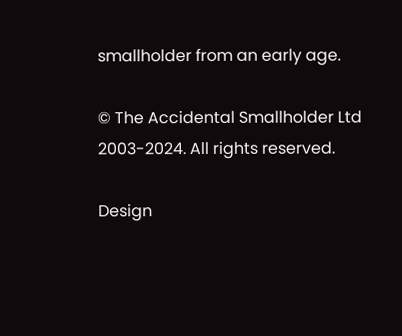smallholder from an early age.

© The Accidental Smallholder Ltd 2003-2024. All rights reserved.

Design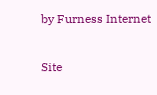by Furness Internet

Site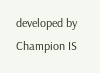developed by Champion IS